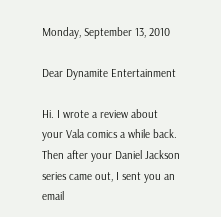Monday, September 13, 2010

Dear Dynamite Entertainment

Hi. I wrote a review about your Vala comics a while back. Then after your Daniel Jackson series came out, I sent you an email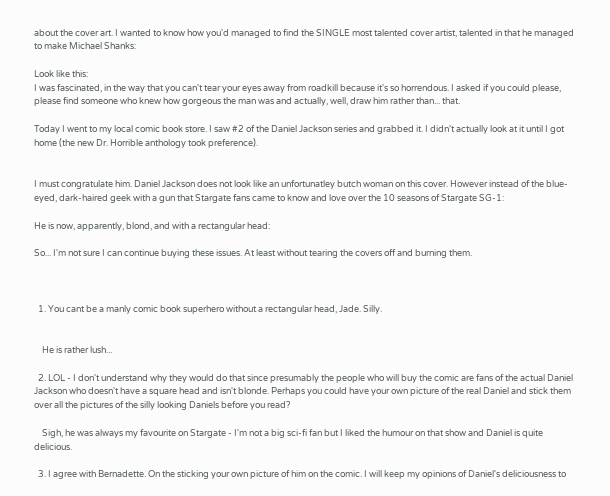about the cover art. I wanted to know how you'd managed to find the SINGLE most talented cover artist, talented in that he managed to make Michael Shanks:

Look like this:
I was fascinated, in the way that you can't tear your eyes away from roadkill because it's so horrendous. I asked if you could please, please find someone who knew how gorgeous the man was and actually, well, draw him rather than... that.

Today I went to my local comic book store. I saw #2 of the Daniel Jackson series and grabbed it. I didn't actually look at it until I got home (the new Dr. Horrible anthology took preference).


I must congratulate him. Daniel Jackson does not look like an unfortunatley butch woman on this cover. However instead of the blue-eyed, dark-haired geek with a gun that Stargate fans came to know and love over the 10 seasons of Stargate SG-1:

He is now, apparently, blond, and with a rectangular head:

So... I'm not sure I can continue buying these issues. At least without tearing the covers off and burning them.



  1. You cant be a manly comic book superhero without a rectangular head, Jade. Silly.


    He is rather lush...

  2. LOL - I don't understand why they would do that since presumably the people who will buy the comic are fans of the actual Daniel Jackson who doesn't have a square head and isn't blonde. Perhaps you could have your own picture of the real Daniel and stick them over all the pictures of the silly looking Daniels before you read?

    Sigh, he was always my favourite on Stargate - I'm not a big sci-fi fan but I liked the humour on that show and Daniel is quite delicious.

  3. I agree with Bernadette. On the sticking your own picture of him on the comic. I will keep my opinions of Daniel's deliciousness to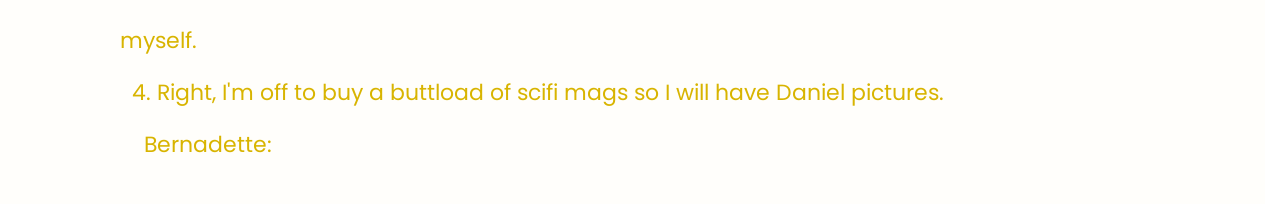myself.

  4. Right, I'm off to buy a buttload of scifi mags so I will have Daniel pictures.

    Bernadette: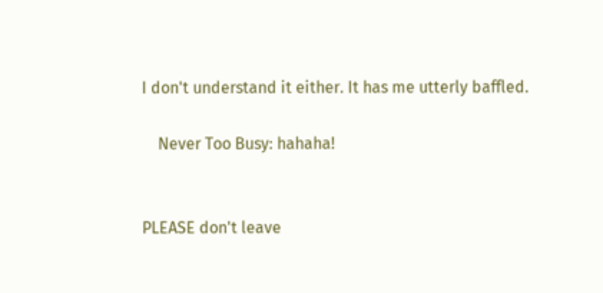I don't understand it either. It has me utterly baffled.

    Never Too Busy: hahaha!


PLEASE don't leave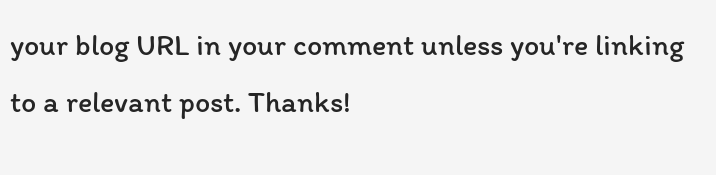your blog URL in your comment unless you're linking to a relevant post. Thanks!